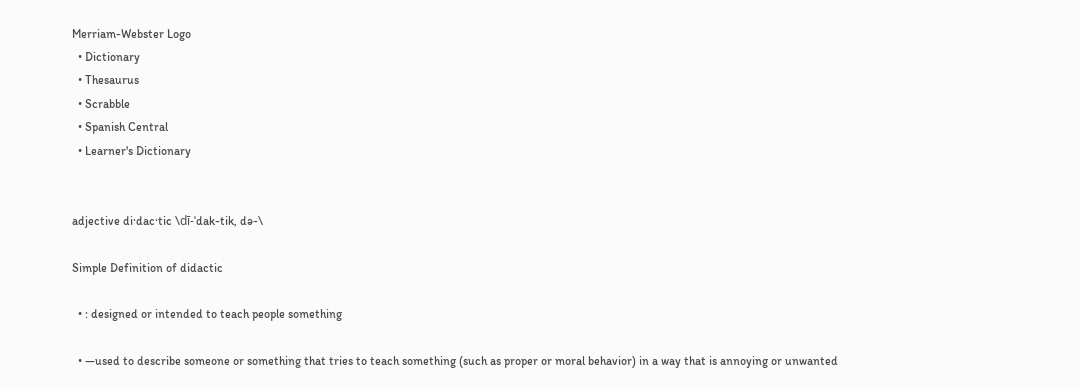Merriam-Webster Logo
  • Dictionary
  • Thesaurus
  • Scrabble
  • Spanish Central
  • Learner's Dictionary


adjective di·dac·tic \dī-ˈdak-tik, də-\

Simple Definition of didactic

  • : designed or intended to teach people something

  • —used to describe someone or something that tries to teach something (such as proper or moral behavior) in a way that is annoying or unwanted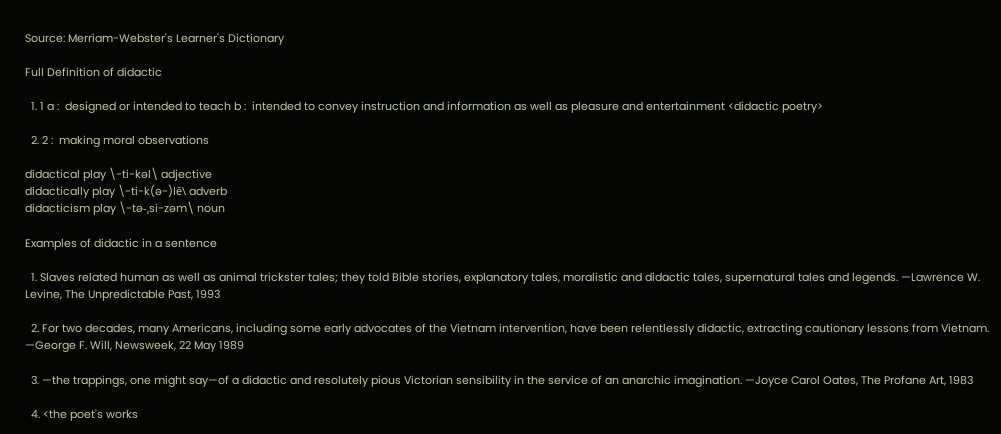Source: Merriam-Webster's Learner's Dictionary

Full Definition of didactic

  1. 1 a :  designed or intended to teach b :  intended to convey instruction and information as well as pleasure and entertainment <didactic poetry>

  2. 2 :  making moral observations

didactical play \-ti-kəl\ adjective
didactically play \-ti-k(ə-)lē\ adverb
didacticism play \-tə-ˌsi-zəm\ noun

Examples of didactic in a sentence

  1. Slaves related human as well as animal trickster tales; they told Bible stories, explanatory tales, moralistic and didactic tales, supernatural tales and legends. —Lawrence W. Levine, The Unpredictable Past, 1993

  2. For two decades, many Americans, including some early advocates of the Vietnam intervention, have been relentlessly didactic, extracting cautionary lessons from Vietnam. —George F. Will, Newsweek, 22 May 1989

  3. —the trappings, one might say—of a didactic and resolutely pious Victorian sensibility in the service of an anarchic imagination. —Joyce Carol Oates, The Profane Art, 1983

  4. <the poet's works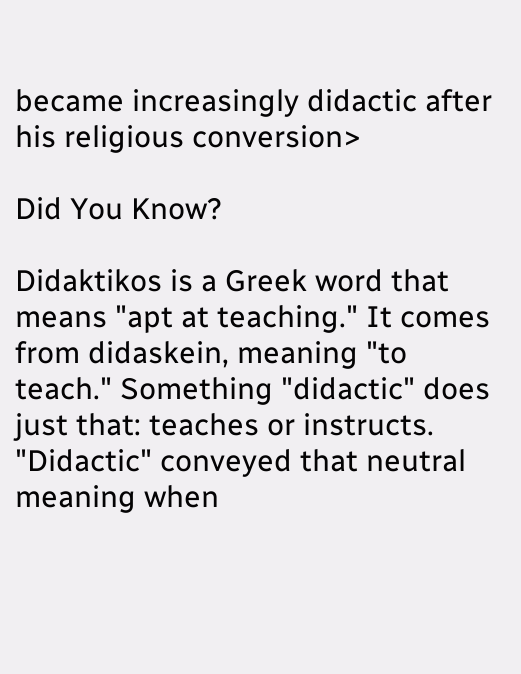became increasingly didactic after his religious conversion>

Did You Know?

Didaktikos is a Greek word that means "apt at teaching." It comes from didaskein, meaning "to teach." Something "didactic" does just that: teaches or instructs. "Didactic" conveyed that neutral meaning when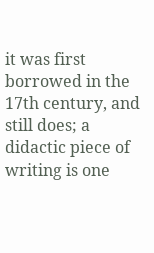it was first borrowed in the 17th century, and still does; a didactic piece of writing is one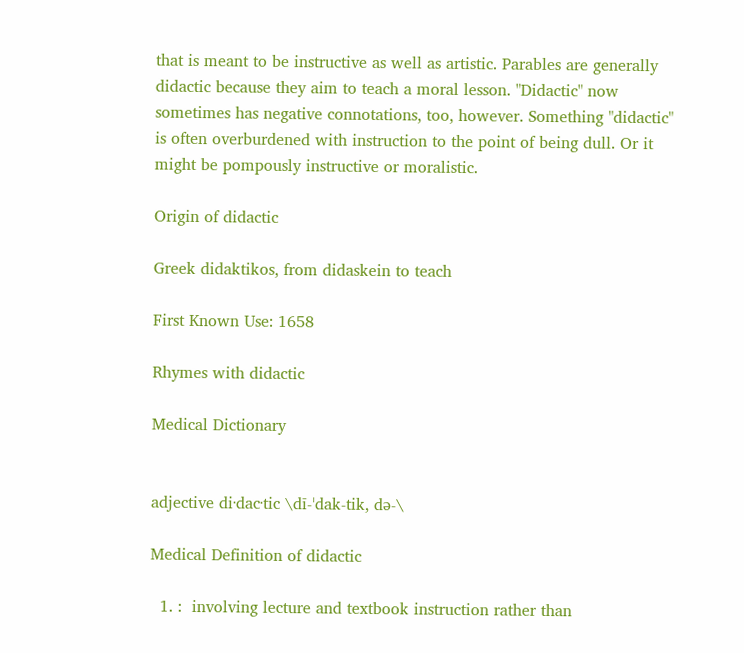that is meant to be instructive as well as artistic. Parables are generally didactic because they aim to teach a moral lesson. "Didactic" now sometimes has negative connotations, too, however. Something "didactic" is often overburdened with instruction to the point of being dull. Or it might be pompously instructive or moralistic.

Origin of didactic

Greek didaktikos, from didaskein to teach

First Known Use: 1658

Rhymes with didactic

Medical Dictionary


adjective di·dac·tic \dī-ˈdak-tik, də-\

Medical Definition of didactic

  1. :  involving lecture and textbook instruction rather than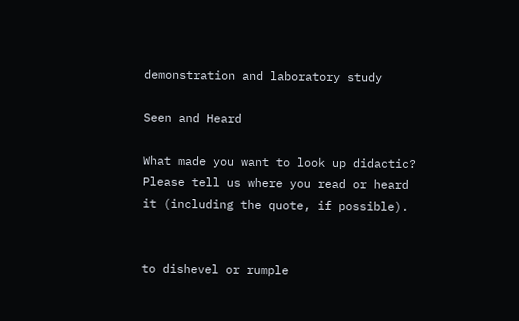demonstration and laboratory study

Seen and Heard

What made you want to look up didactic? Please tell us where you read or heard it (including the quote, if possible).


to dishevel or rumple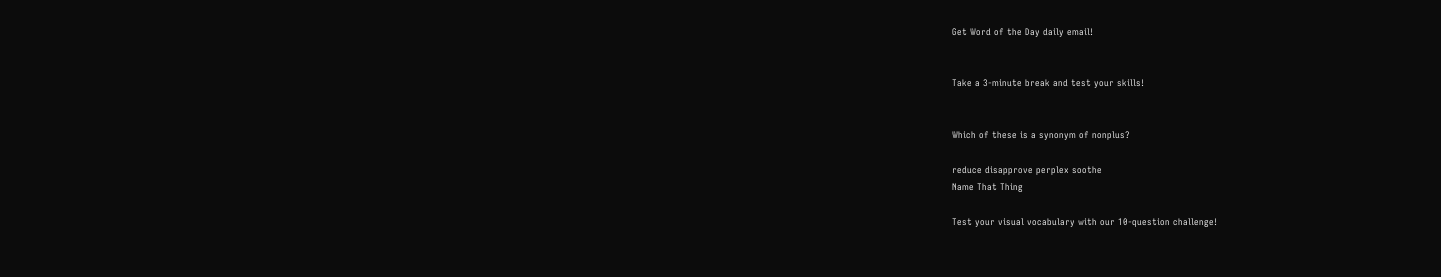Get Word of the Day daily email!


Take a 3-minute break and test your skills!


Which of these is a synonym of nonplus?

reduce disapprove perplex soothe
Name That Thing

Test your visual vocabulary with our 10-question challenge!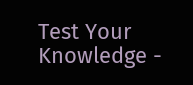Test Your Knowledge -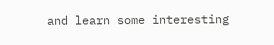and learn some interesting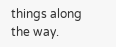things along the way.